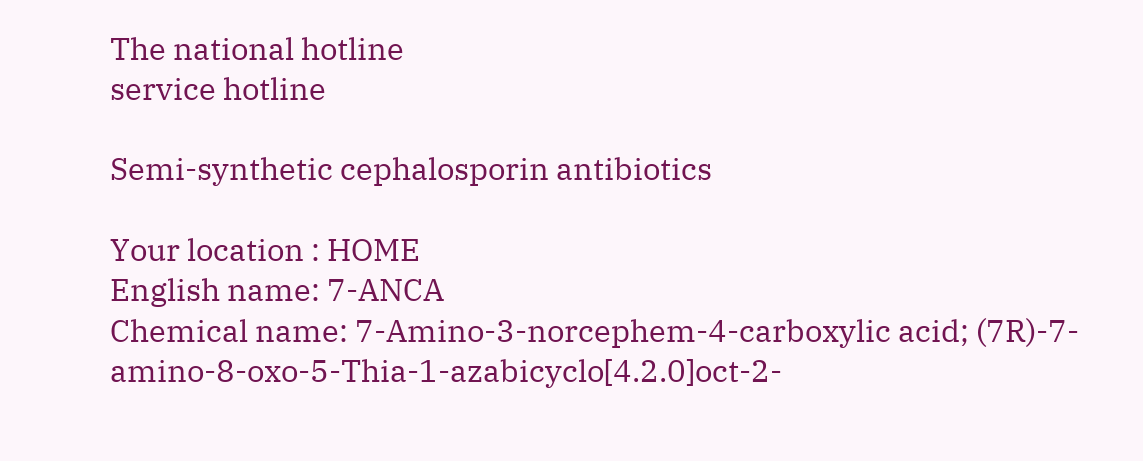The national hotline
service hotline

Semi-synthetic cephalosporin antibiotics

Your location : HOME
English name: 7-ANCA
Chemical name: 7-Amino-3-norcephem-4-carboxylic acid; (7R)-7-amino-8-oxo-5-Thia-1-azabicyclo[4.2.0]oct-2-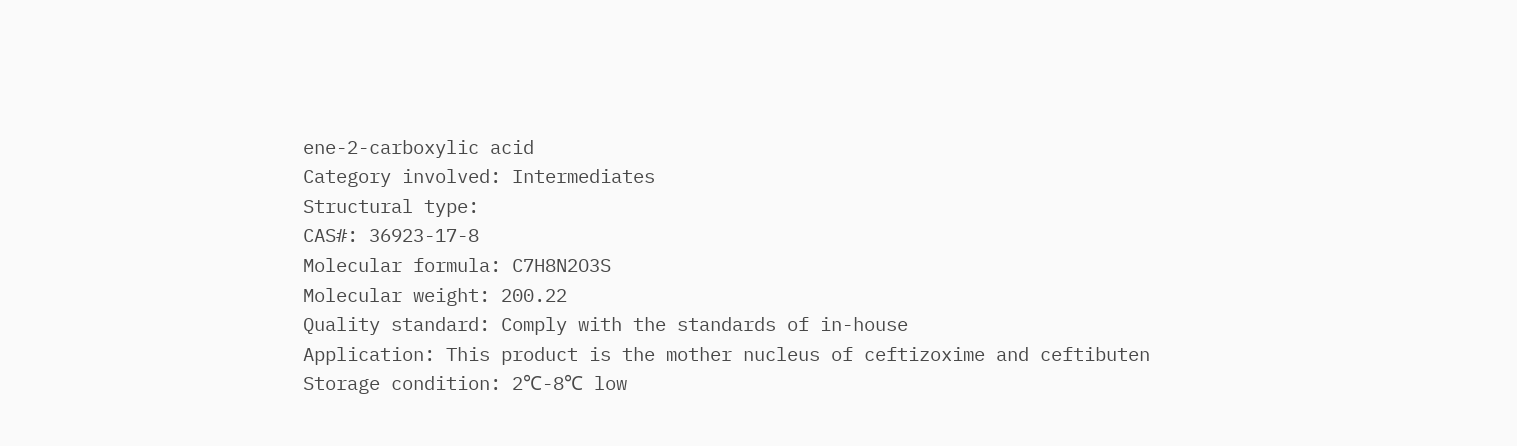ene-2-carboxylic acid
Category involved: Intermediates
Structural type:
CAS#: 36923-17-8
Molecular formula: C7H8N2O3S
Molecular weight: 200.22
Quality standard: Comply with the standards of in-house
Application: This product is the mother nucleus of ceftizoxime and ceftibuten
Storage condition: 2℃-8℃ low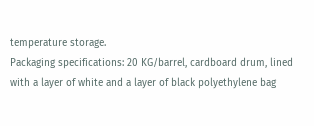temperature storage.
Packaging specifications: 20 KG/barrel, cardboard drum, lined with a layer of white and a layer of black polyethylene bag